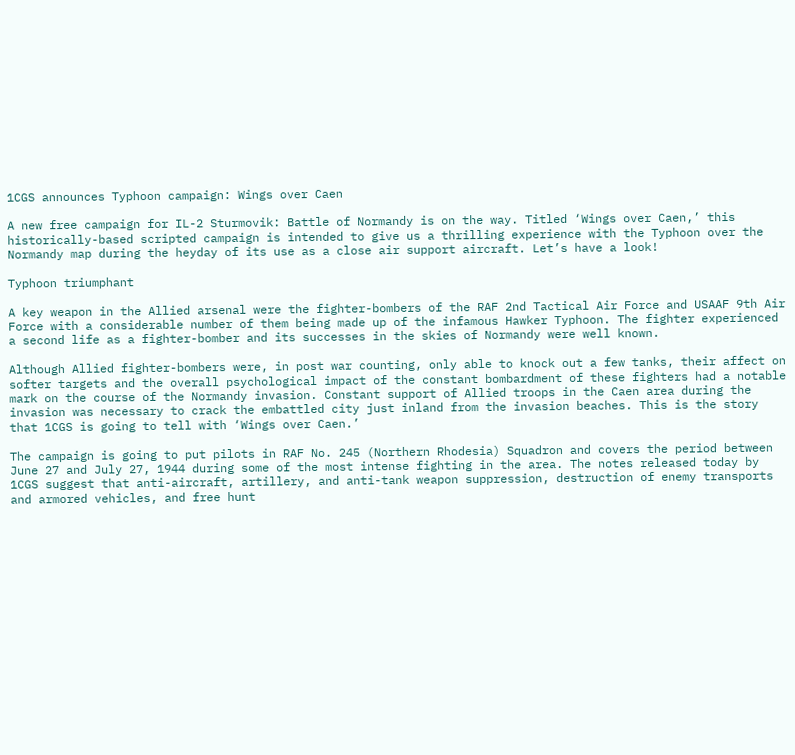1CGS announces Typhoon campaign: Wings over Caen

A new free campaign for IL-2 Sturmovik: Battle of Normandy is on the way. Titled ‘Wings over Caen,’ this historically-based scripted campaign is intended to give us a thrilling experience with the Typhoon over the Normandy map during the heyday of its use as a close air support aircraft. Let’s have a look!

Typhoon triumphant

A key weapon in the Allied arsenal were the fighter-bombers of the RAF 2nd Tactical Air Force and USAAF 9th Air Force with a considerable number of them being made up of the infamous Hawker Typhoon. The fighter experienced a second life as a fighter-bomber and its successes in the skies of Normandy were well known.

Although Allied fighter-bombers were, in post war counting, only able to knock out a few tanks, their affect on softer targets and the overall psychological impact of the constant bombardment of these fighters had a notable mark on the course of the Normandy invasion. Constant support of Allied troops in the Caen area during the invasion was necessary to crack the embattled city just inland from the invasion beaches. This is the story that 1CGS is going to tell with ‘Wings over Caen.’

The campaign is going to put pilots in RAF No. 245 (Northern Rhodesia) Squadron and covers the period between June 27 and July 27, 1944 during some of the most intense fighting in the area. The notes released today by 1CGS suggest that anti-aircraft, artillery, and anti-tank weapon suppression, destruction of enemy transports and armored vehicles, and free hunt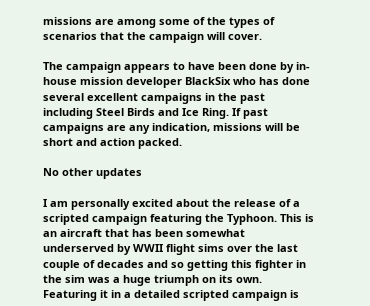missions are among some of the types of scenarios that the campaign will cover.

The campaign appears to have been done by in-house mission developer BlackSix who has done several excellent campaigns in the past including Steel Birds and Ice Ring. If past campaigns are any indication, missions will be short and action packed.

No other updates

I am personally excited about the release of a scripted campaign featuring the Typhoon. This is an aircraft that has been somewhat underserved by WWII flight sims over the last couple of decades and so getting this fighter in the sim was a huge triumph on its own. Featuring it in a detailed scripted campaign is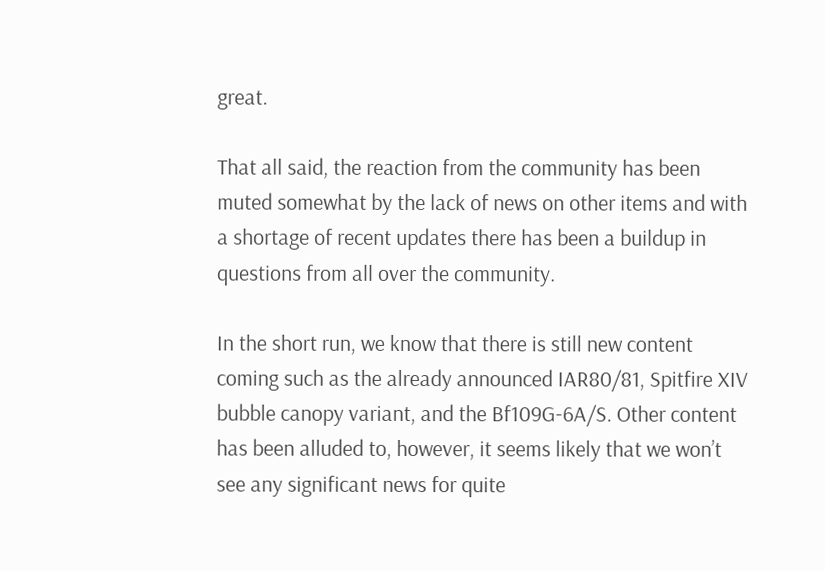great.

That all said, the reaction from the community has been muted somewhat by the lack of news on other items and with a shortage of recent updates there has been a buildup in questions from all over the community.

In the short run, we know that there is still new content coming such as the already announced IAR80/81, Spitfire XIV bubble canopy variant, and the Bf109G-6A/S. Other content has been alluded to, however, it seems likely that we won’t see any significant news for quite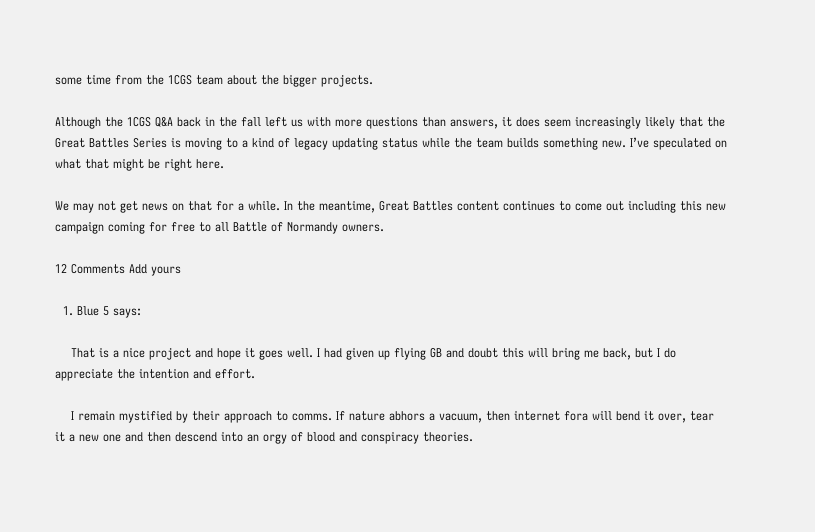some time from the 1CGS team about the bigger projects.

Although the 1CGS Q&A back in the fall left us with more questions than answers, it does seem increasingly likely that the Great Battles Series is moving to a kind of legacy updating status while the team builds something new. I’ve speculated on what that might be right here.

We may not get news on that for a while. In the meantime, Great Battles content continues to come out including this new campaign coming for free to all Battle of Normandy owners.

12 Comments Add yours

  1. Blue 5 says:

    That is a nice project and hope it goes well. I had given up flying GB and doubt this will bring me back, but I do appreciate the intention and effort.

    I remain mystified by their approach to comms. If nature abhors a vacuum, then internet fora will bend it over, tear it a new one and then descend into an orgy of blood and conspiracy theories.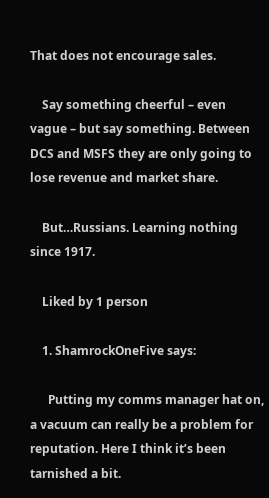That does not encourage sales.

    Say something cheerful – even vague – but say something. Between DCS and MSFS they are only going to lose revenue and market share.

    But…Russians. Learning nothing since 1917.

    Liked by 1 person

    1. ShamrockOneFive says:

      Putting my comms manager hat on, a vacuum can really be a problem for reputation. Here I think it’s been tarnished a bit.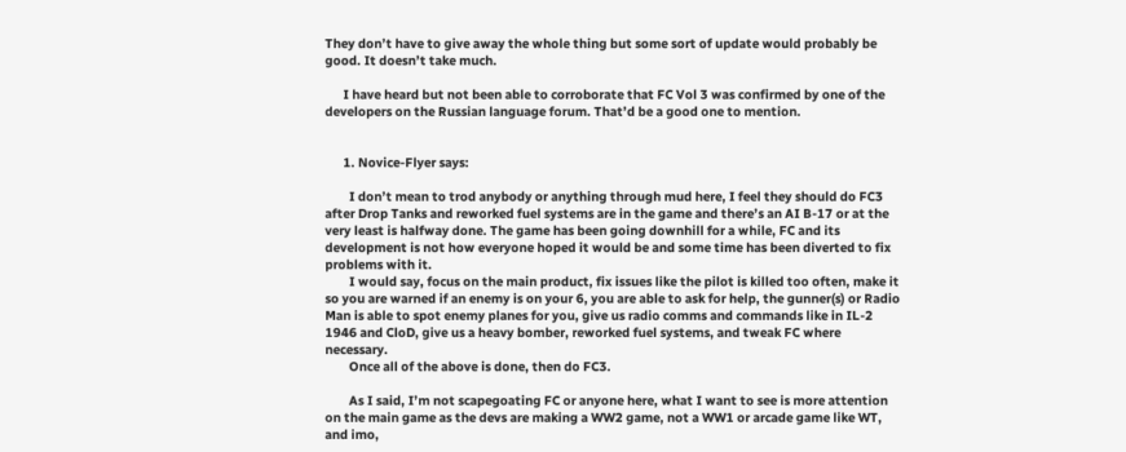They don’t have to give away the whole thing but some sort of update would probably be good. It doesn’t take much.

      I have heard but not been able to corroborate that FC Vol 3 was confirmed by one of the developers on the Russian language forum. That’d be a good one to mention.


      1. Novice-Flyer says:

        I don’t mean to trod anybody or anything through mud here, I feel they should do FC3 after Drop Tanks and reworked fuel systems are in the game and there’s an AI B-17 or at the very least is halfway done. The game has been going downhill for a while, FC and its development is not how everyone hoped it would be and some time has been diverted to fix problems with it.
        I would say, focus on the main product, fix issues like the pilot is killed too often, make it so you are warned if an enemy is on your 6, you are able to ask for help, the gunner(s) or Radio Man is able to spot enemy planes for you, give us radio comms and commands like in IL-2 1946 and CloD, give us a heavy bomber, reworked fuel systems, and tweak FC where necessary.
        Once all of the above is done, then do FC3.

        As I said, I’m not scapegoating FC or anyone here, what I want to see is more attention on the main game as the devs are making a WW2 game, not a WW1 or arcade game like WT, and imo,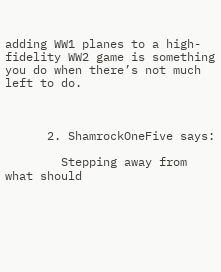adding WW1 planes to a high-fidelity WW2 game is something you do when there’s not much left to do.



      2. ShamrockOneFive says:

        Stepping away from what should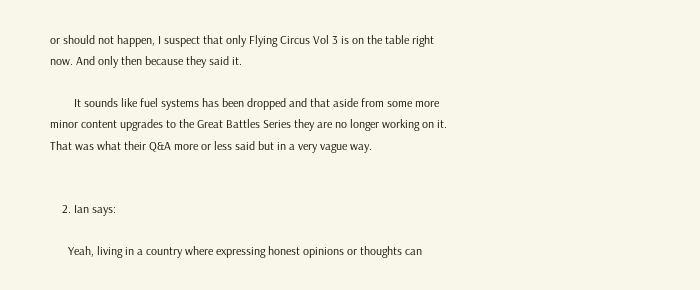or should not happen, I suspect that only Flying Circus Vol 3 is on the table right now. And only then because they said it.

        It sounds like fuel systems has been dropped and that aside from some more minor content upgrades to the Great Battles Series they are no longer working on it. That was what their Q&A more or less said but in a very vague way.


    2. Ian says:

      Yeah, living in a country where expressing honest opinions or thoughts can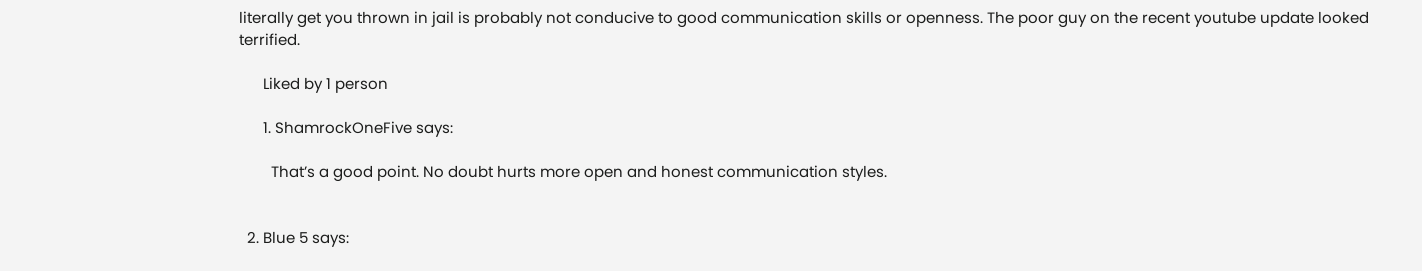literally get you thrown in jail is probably not conducive to good communication skills or openness. The poor guy on the recent youtube update looked terrified.

      Liked by 1 person

      1. ShamrockOneFive says:

        That’s a good point. No doubt hurts more open and honest communication styles.


  2. Blue 5 says: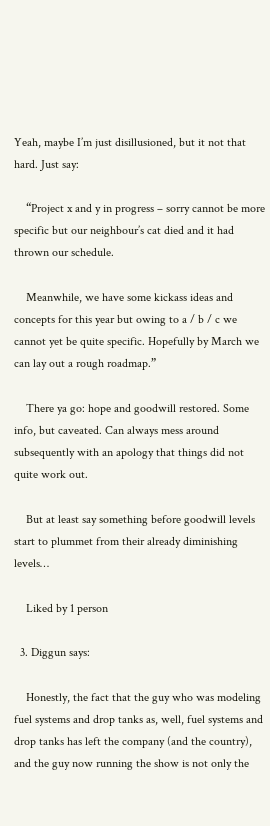Yeah, maybe I’m just disillusioned, but it not that hard. Just say:

    “Project x and y in progress – sorry cannot be more specific but our neighbour’s cat died and it had thrown our schedule.

    Meanwhile, we have some kickass ideas and concepts for this year but owing to a / b / c we cannot yet be quite specific. Hopefully by March we can lay out a rough roadmap.”

    There ya go: hope and goodwill restored. Some info, but caveated. Can always mess around subsequently with an apology that things did not quite work out.

    But at least say something before goodwill levels start to plummet from their already diminishing levels…

    Liked by 1 person

  3. Diggun says:

    Honestly, the fact that the guy who was modeling fuel systems and drop tanks as, well, fuel systems and drop tanks has left the company (and the country), and the guy now running the show is not only the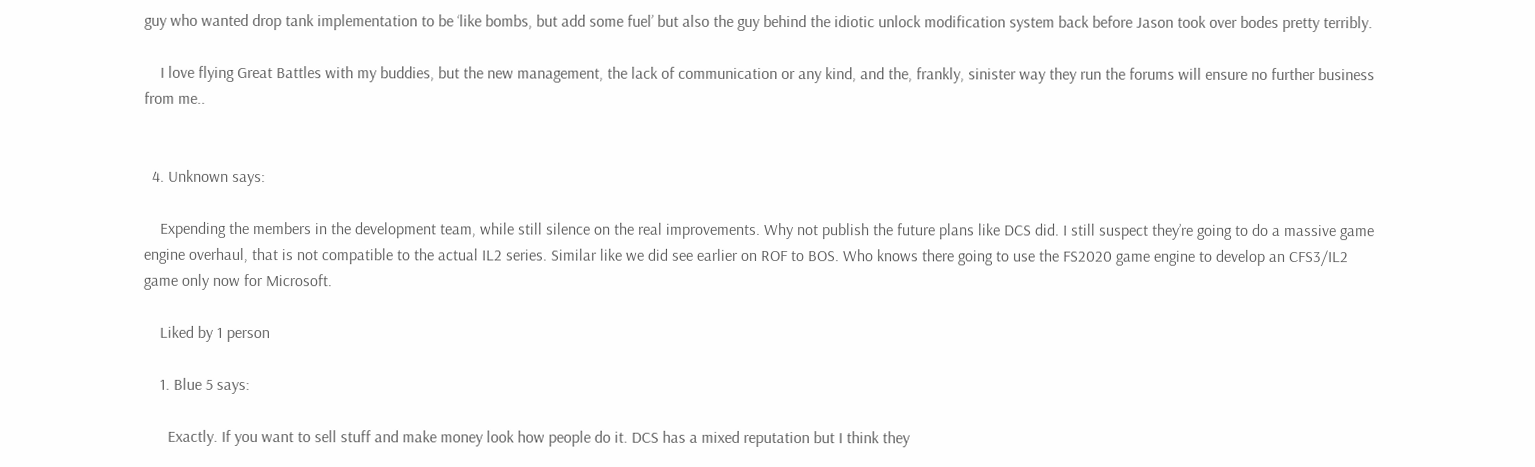guy who wanted drop tank implementation to be ‘like bombs, but add some fuel’ but also the guy behind the idiotic unlock modification system back before Jason took over bodes pretty terribly.

    I love flying Great Battles with my buddies, but the new management, the lack of communication or any kind, and the, frankly, sinister way they run the forums will ensure no further business from me..


  4. Unknown says:

    Expending the members in the development team, while still silence on the real improvements. Why not publish the future plans like DCS did. I still suspect they’re going to do a massive game engine overhaul, that is not compatible to the actual IL2 series. Similar like we did see earlier on ROF to BOS. Who knows there going to use the FS2020 game engine to develop an CFS3/IL2 game only now for Microsoft.

    Liked by 1 person

    1. Blue 5 says:

      Exactly. If you want to sell stuff and make money look how people do it. DCS has a mixed reputation but I think they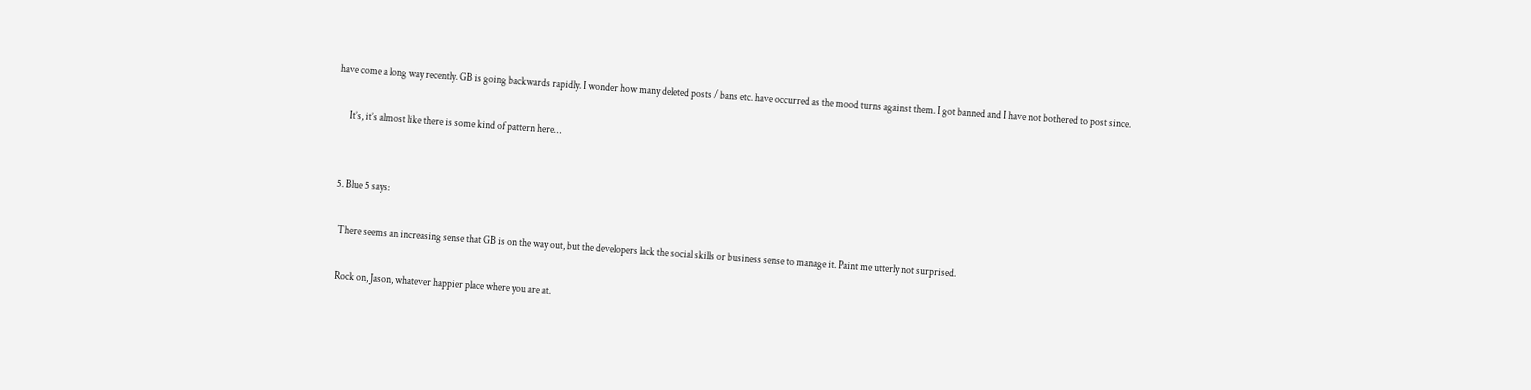have come a long way recently. GB is going backwards rapidly. I wonder how many deleted posts / bans etc. have occurred as the mood turns against them. I got banned and I have not bothered to post since.

      It’s, it’s almost like there is some kind of pattern here…


  5. Blue 5 says:

    There seems an increasing sense that GB is on the way out, but the developers lack the social skills or business sense to manage it. Paint me utterly not surprised.

    Rock on, Jason, whatever happier place where you are at.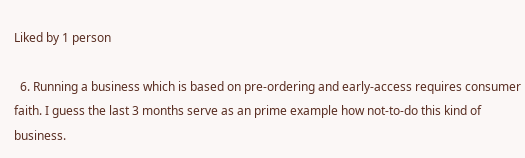Liked by 1 person

  6. Running a business which is based on pre-ordering and early-access requires consumer faith. I guess the last 3 months serve as an prime example how not-to-do this kind of business.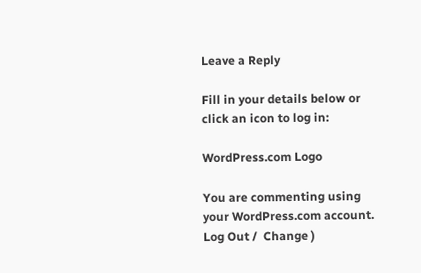Leave a Reply

Fill in your details below or click an icon to log in:

WordPress.com Logo

You are commenting using your WordPress.com account. Log Out /  Change )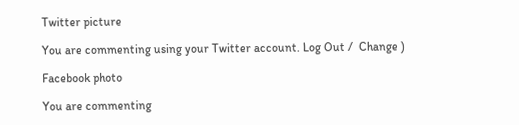Twitter picture

You are commenting using your Twitter account. Log Out /  Change )

Facebook photo

You are commenting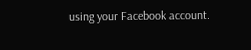using your Facebook account.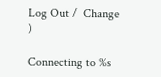Log Out /  Change )

Connecting to %s